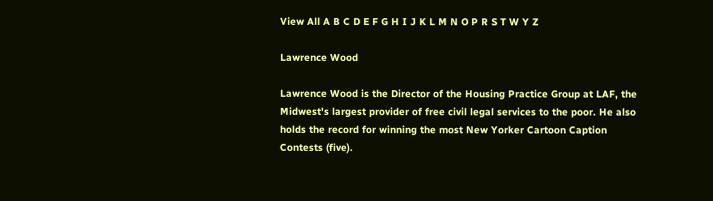View All A B C D E F G H I J K L M N O P R S T W Y Z

Lawrence Wood

Lawrence Wood is the Director of the Housing Practice Group at LAF, the Midwest's largest provider of free civil legal services to the poor. He also holds the record for winning the most New Yorker Cartoon Caption Contests (five).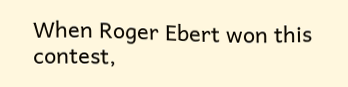When Roger Ebert won this contest,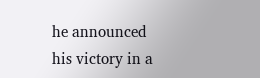he announced his victory in a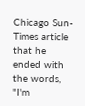Chicago Sun-Times article that he ended with the words, "I'm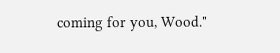coming for you, Wood."